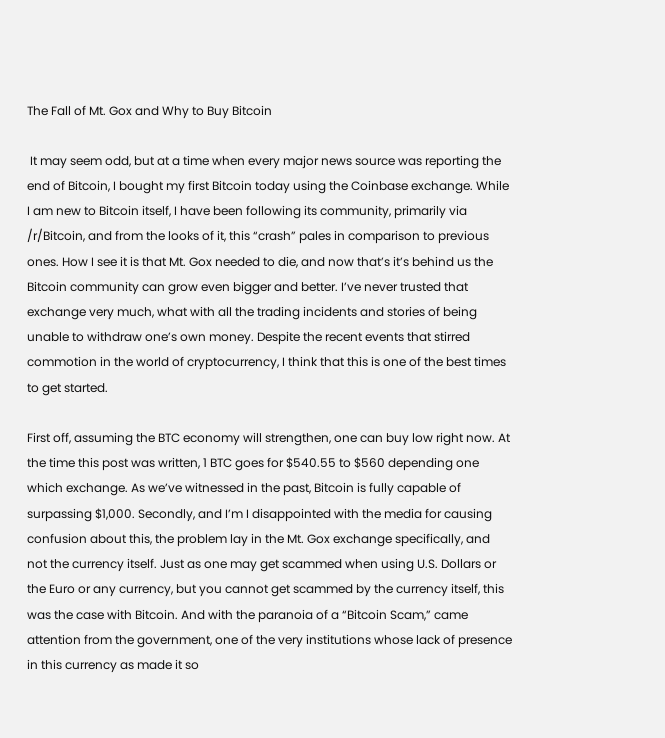The Fall of Mt. Gox and Why to Buy Bitcoin

 It may seem odd, but at a time when every major news source was reporting the end of Bitcoin, I bought my first Bitcoin today using the Coinbase exchange. While I am new to Bitcoin itself, I have been following its community, primarily via /r/Bitcoin, and from the looks of it, this “crash” pales in comparison to previous ones. How I see it is that Mt. Gox needed to die, and now that’s it’s behind us the Bitcoin community can grow even bigger and better. I’ve never trusted that exchange very much, what with all the trading incidents and stories of being unable to withdraw one’s own money. Despite the recent events that stirred commotion in the world of cryptocurrency, I think that this is one of the best times to get started.

First off, assuming the BTC economy will strengthen, one can buy low right now. At the time this post was written, 1 BTC goes for $540.55 to $560 depending one which exchange. As we’ve witnessed in the past, Bitcoin is fully capable of surpassing $1,000. Secondly, and I’m I disappointed with the media for causing confusion about this, the problem lay in the Mt. Gox exchange specifically, and not the currency itself. Just as one may get scammed when using U.S. Dollars or the Euro or any currency, but you cannot get scammed by the currency itself, this was the case with Bitcoin. And with the paranoia of a “Bitcoin Scam,” came attention from the government, one of the very institutions whose lack of presence in this currency as made it so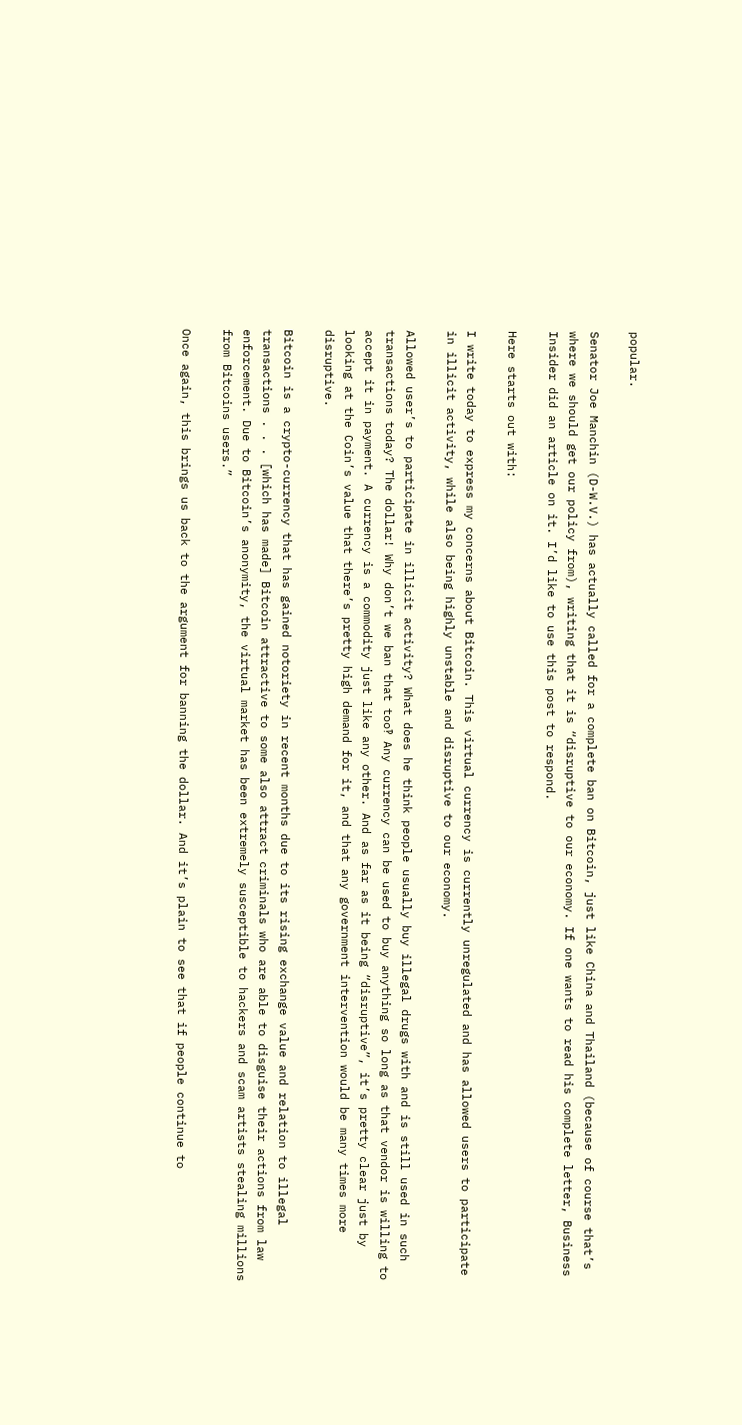popular.

Senator Joe Manchin (D-W.V.) has actually called for a complete ban on Bitcoin, just like China and Thailand (because of course that’s where we should get our policy from), writing that it is “disruptive to our economy. If one wants to read his complete letter, Business Insider did an article on it. I’d like to use this post to respond.

Here starts out with:

I write today to express my concerns about Bitcoin. This virtual currency is currently unregulated and has allowed users to participate in illicit activity, while also being highly unstable and disruptive to our economy.

Allowed user’s to participate in illicit activity? What does he think people usually buy illegal drugs with and is still used in such transactions today? The dollar! Why don’t we ban that too‽ Any currency can be used to buy anything so long as that vendor is willing to accept it in payment. A currency is a commodity just like any other. And as far as it being “disruptive”, it’s pretty clear just by looking at the Coin’s value that there’s pretty high demand for it, and that any government intervention would be many times more disruptive.

Bitcoin is a crypto-currency that has gained notoriety in recent months due to its rising exchange value and relation to illegal transactions . . . [which has made] Bitcoin attractive to some also attract criminals who are able to disguise their actions from law enforcement. Due to Bitcoin’s anonymity, the virtual market has been extremely susceptible to hackers and scam artists stealing millions from Bitcoins users.”

Once again, this brings us back to the argument for banning the dollar. And it’s plain to see that if people continue to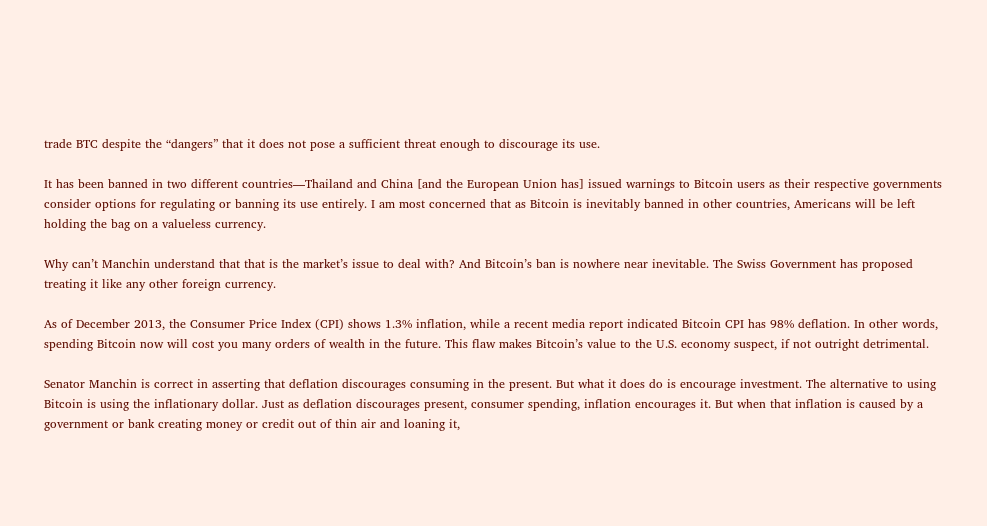trade BTC despite the “dangers” that it does not pose a sufficient threat enough to discourage its use.

It has been banned in two different countries—Thailand and China [and the European Union has] issued warnings to Bitcoin users as their respective governments consider options for regulating or banning its use entirely. I am most concerned that as Bitcoin is inevitably banned in other countries, Americans will be left holding the bag on a valueless currency.

Why can’t Manchin understand that that is the market’s issue to deal with? And Bitcoin’s ban is nowhere near inevitable. The Swiss Government has proposed treating it like any other foreign currency.

As of December 2013, the Consumer Price Index (CPI) shows 1.3% inflation, while a recent media report indicated Bitcoin CPI has 98% deflation. In other words, spending Bitcoin now will cost you many orders of wealth in the future. This flaw makes Bitcoin’s value to the U.S. economy suspect, if not outright detrimental.

Senator Manchin is correct in asserting that deflation discourages consuming in the present. But what it does do is encourage investment. The alternative to using Bitcoin is using the inflationary dollar. Just as deflation discourages present, consumer spending, inflation encourages it. But when that inflation is caused by a government or bank creating money or credit out of thin air and loaning it,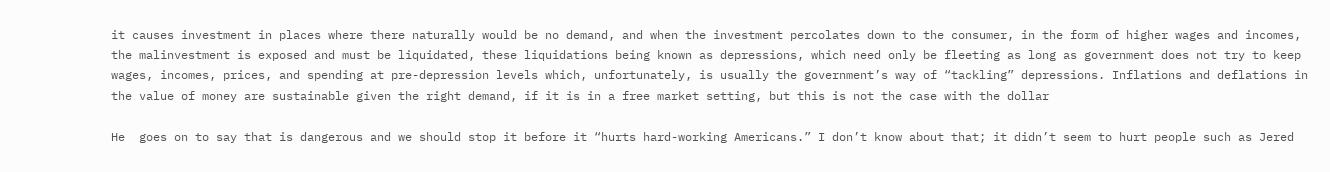it causes investment in places where there naturally would be no demand, and when the investment percolates down to the consumer, in the form of higher wages and incomes, the malinvestment is exposed and must be liquidated, these liquidations being known as depressions, which need only be fleeting as long as government does not try to keep wages, incomes, prices, and spending at pre-depression levels which, unfortunately, is usually the government’s way of “tackling” depressions. Inflations and deflations in the value of money are sustainable given the right demand, if it is in a free market setting, but this is not the case with the dollar

He  goes on to say that is dangerous and we should stop it before it “hurts hard-working Americans.” I don’t know about that; it didn’t seem to hurt people such as Jered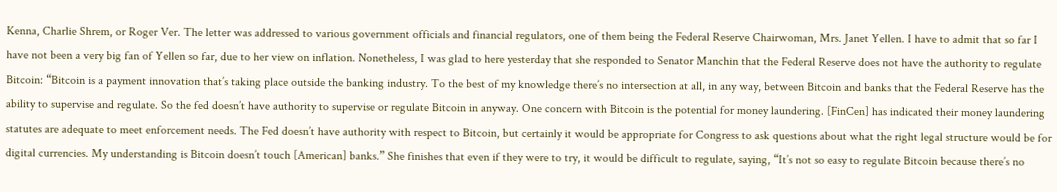Kenna, Charlie Shrem, or Roger Ver. The letter was addressed to various government officials and financial regulators, one of them being the Federal Reserve Chairwoman, Mrs. Janet Yellen. I have to admit that so far I have not been a very big fan of Yellen so far, due to her view on inflation. Nonetheless, I was glad to here yesterday that she responded to Senator Manchin that the Federal Reserve does not have the authority to regulate Bitcoin: “Bitcoin is a payment innovation that’s taking place outside the banking industry. To the best of my knowledge there’s no intersection at all, in any way, between Bitcoin and banks that the Federal Reserve has the ability to supervise and regulate. So the fed doesn’t have authority to supervise or regulate Bitcoin in anyway. One concern with Bitcoin is the potential for money laundering. [FinCen] has indicated their money laundering statutes are adequate to meet enforcement needs. The Fed doesn’t have authority with respect to Bitcoin, but certainly it would be appropriate for Congress to ask questions about what the right legal structure would be for digital currencies. My understanding is Bitcoin doesn’t touch [American] banks.” She finishes that even if they were to try, it would be difficult to regulate, saying, “It’s not so easy to regulate Bitcoin because there’s no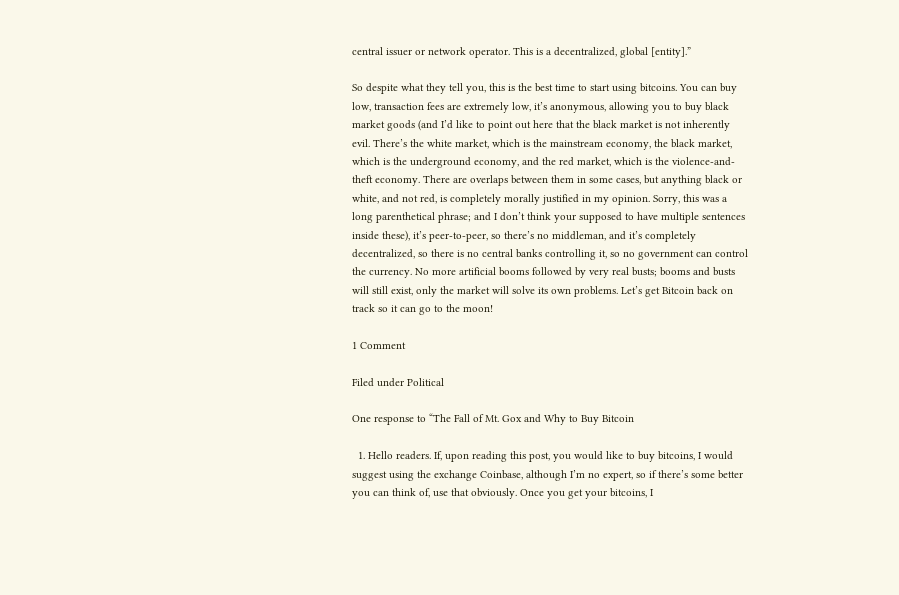central issuer or network operator. This is a decentralized, global [entity].”

So despite what they tell you, this is the best time to start using bitcoins. You can buy low, transaction fees are extremely low, it’s anonymous, allowing you to buy black market goods (and I’d like to point out here that the black market is not inherently evil. There’s the white market, which is the mainstream economy, the black market, which is the underground economy, and the red market, which is the violence-and-theft economy. There are overlaps between them in some cases, but anything black or white, and not red, is completely morally justified in my opinion. Sorry, this was a long parenthetical phrase; and I don’t think your supposed to have multiple sentences inside these), it’s peer-to-peer, so there’s no middleman, and it’s completely decentralized, so there is no central banks controlling it, so no government can control the currency. No more artificial booms followed by very real busts; booms and busts will still exist, only the market will solve its own problems. Let’s get Bitcoin back on track so it can go to the moon!

1 Comment

Filed under Political

One response to “The Fall of Mt. Gox and Why to Buy Bitcoin

  1. Hello readers. If, upon reading this post, you would like to buy bitcoins, I would suggest using the exchange Coinbase, although I’m no expert, so if there’s some better you can think of, use that obviously. Once you get your bitcoins, I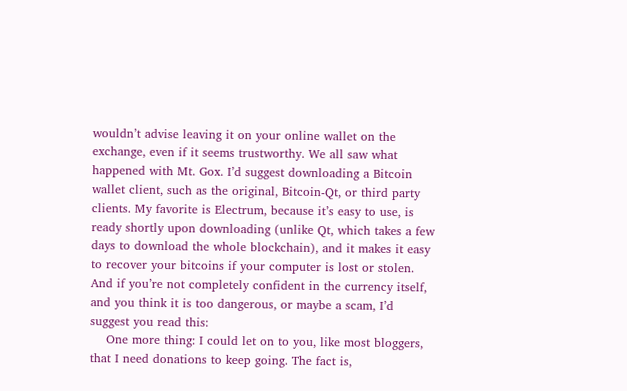wouldn’t advise leaving it on your online wallet on the exchange, even if it seems trustworthy. We all saw what happened with Mt. Gox. I’d suggest downloading a Bitcoin wallet client, such as the original, Bitcoin-Qt, or third party clients. My favorite is Electrum, because it’s easy to use, is ready shortly upon downloading (unlike Qt, which takes a few days to download the whole blockchain), and it makes it easy to recover your bitcoins if your computer is lost or stolen. And if you’re not completely confident in the currency itself, and you think it is too dangerous, or maybe a scam, I’d suggest you read this:
    One more thing: I could let on to you, like most bloggers, that I need donations to keep going. The fact is,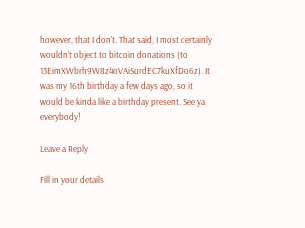however, that I don’t. That said, I most certainly wouldn’t object to bitcoin donations (to 13EimXWbrh9W8z4oVAiSurdEC7kuXfDo6z). It was my 16th birthday a few days ago, so it would be kinda like a birthday present. See ya everybody!

Leave a Reply

Fill in your details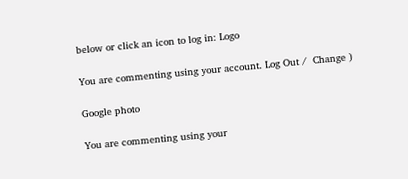below or click an icon to log in: Logo

You are commenting using your account. Log Out /  Change )

Google photo

You are commenting using your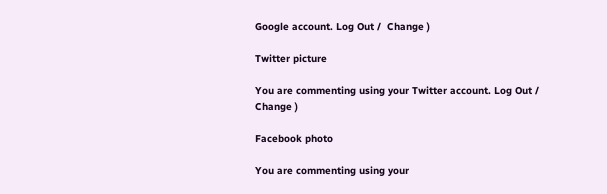Google account. Log Out /  Change )

Twitter picture

You are commenting using your Twitter account. Log Out /  Change )

Facebook photo

You are commenting using your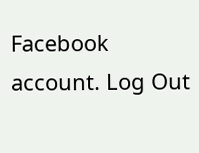Facebook account. Log Out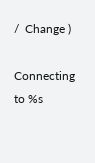/  Change )

Connecting to %s